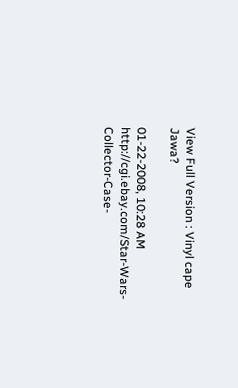View Full Version : Vinyl cape Jawa?

01-22-2008, 10:28 AM
http://cgi.ebay.com/Star-Wars-Collector-Case-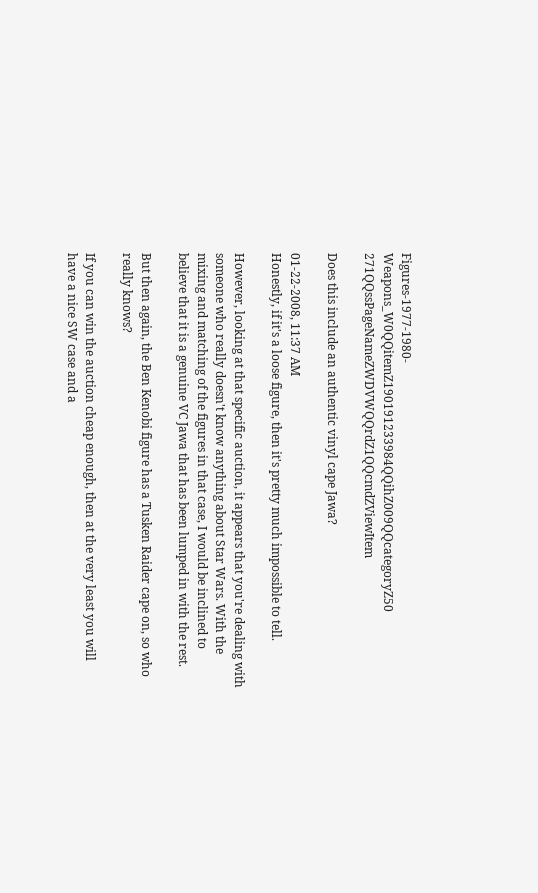Figures-1977-1980-Weapons_W0QQitemZ190191233984QQihZ009QQcategoryZ50 271QQssPageNameZWDVWQQrdZ1QQcmdZViewItem

Does this include an authentic vinyl cape Jawa?

01-22-2008, 11:37 AM
Honestly, if it's a loose figure, then it's pretty much impossible to tell.

However, looking at that specific auction, it appears that you're dealing with someone who really doesn't know anything about Star Wars. With the mixing and matching of the figures in that case, I would be inclined to believe that it is a genuine VC Jawa that has been lumped in with the rest.

But then again, the Ben Kenobi figure has a Tusken Raider cape on, so who really knows?

If you can win the auction cheap enough, then at the very least you will have a nice SW case and a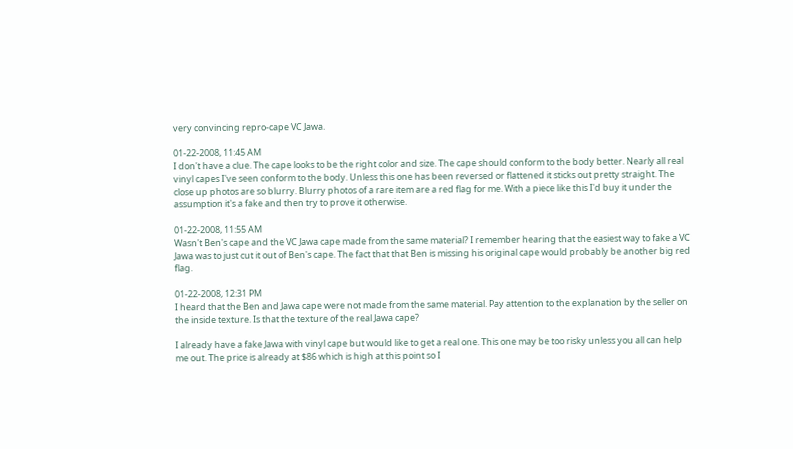very convincing repro-cape VC Jawa.

01-22-2008, 11:45 AM
I don't have a clue. The cape looks to be the right color and size. The cape should conform to the body better. Nearly all real vinyl capes I've seen conform to the body. Unless this one has been reversed or flattened it sticks out pretty straight. The close up photos are so blurry. Blurry photos of a rare item are a red flag for me. With a piece like this I'd buy it under the assumption it's a fake and then try to prove it otherwise.

01-22-2008, 11:55 AM
Wasn't Ben's cape and the VC Jawa cape made from the same material? I remember hearing that the easiest way to fake a VC Jawa was to just cut it out of Ben's cape. The fact that that Ben is missing his original cape would probably be another big red flag.

01-22-2008, 12:31 PM
I heard that the Ben and Jawa cape were not made from the same material. Pay attention to the explanation by the seller on the inside texture. Is that the texture of the real Jawa cape?

I already have a fake Jawa with vinyl cape but would like to get a real one. This one may be too risky unless you all can help me out. The price is already at $86 which is high at this point so I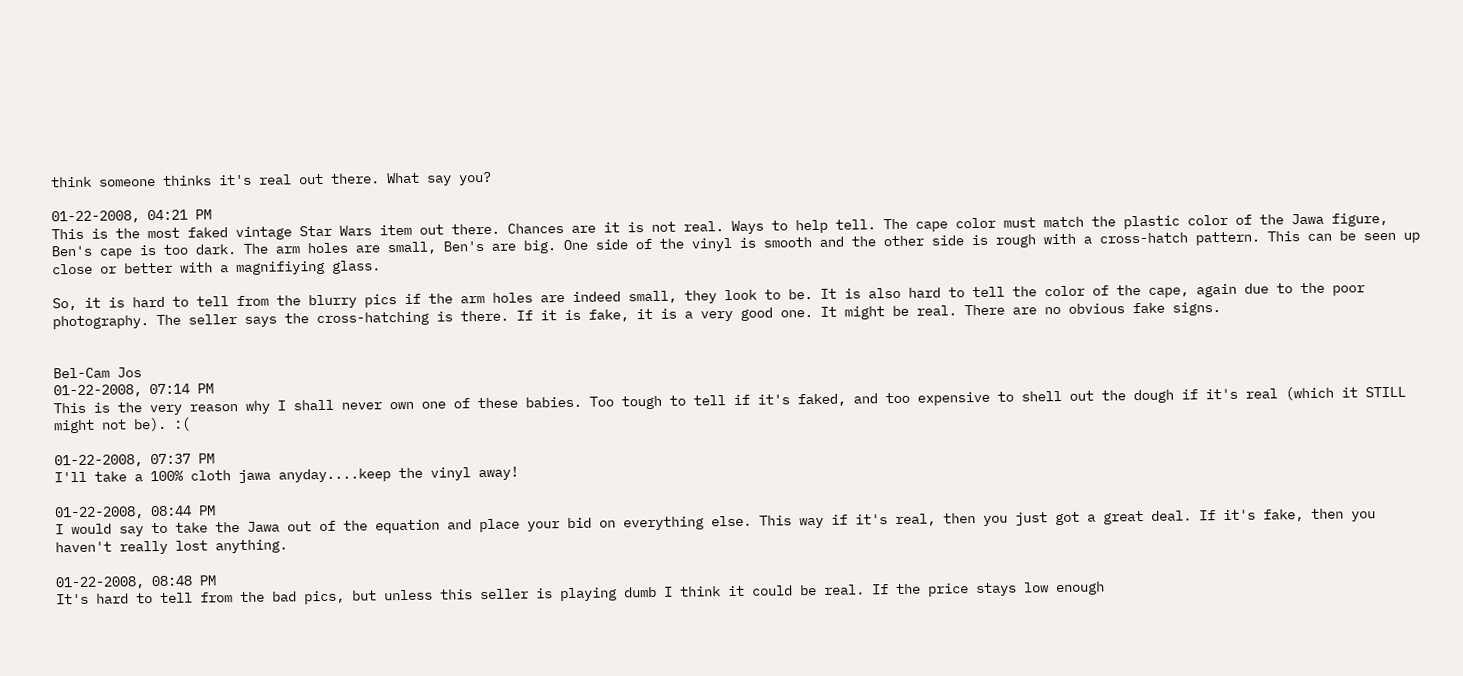think someone thinks it's real out there. What say you?

01-22-2008, 04:21 PM
This is the most faked vintage Star Wars item out there. Chances are it is not real. Ways to help tell. The cape color must match the plastic color of the Jawa figure, Ben's cape is too dark. The arm holes are small, Ben's are big. One side of the vinyl is smooth and the other side is rough with a cross-hatch pattern. This can be seen up close or better with a magnifiying glass.

So, it is hard to tell from the blurry pics if the arm holes are indeed small, they look to be. It is also hard to tell the color of the cape, again due to the poor photography. The seller says the cross-hatching is there. If it is fake, it is a very good one. It might be real. There are no obvious fake signs.


Bel-Cam Jos
01-22-2008, 07:14 PM
This is the very reason why I shall never own one of these babies. Too tough to tell if it's faked, and too expensive to shell out the dough if it's real (which it STILL might not be). :(

01-22-2008, 07:37 PM
I'll take a 100% cloth jawa anyday....keep the vinyl away!

01-22-2008, 08:44 PM
I would say to take the Jawa out of the equation and place your bid on everything else. This way if it's real, then you just got a great deal. If it's fake, then you haven't really lost anything.

01-22-2008, 08:48 PM
It's hard to tell from the bad pics, but unless this seller is playing dumb I think it could be real. If the price stays low enough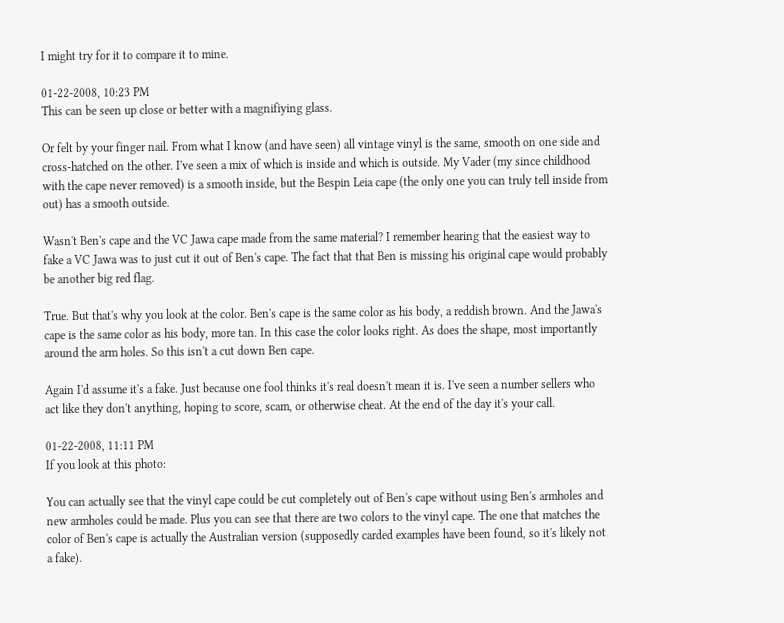I might try for it to compare it to mine.

01-22-2008, 10:23 PM
This can be seen up close or better with a magnifiying glass.

Or felt by your finger nail. From what I know (and have seen) all vintage vinyl is the same, smooth on one side and cross-hatched on the other. I've seen a mix of which is inside and which is outside. My Vader (my since childhood with the cape never removed) is a smooth inside, but the Bespin Leia cape (the only one you can truly tell inside from out) has a smooth outside.

Wasn't Ben's cape and the VC Jawa cape made from the same material? I remember hearing that the easiest way to fake a VC Jawa was to just cut it out of Ben's cape. The fact that that Ben is missing his original cape would probably be another big red flag.

True. But that's why you look at the color. Ben's cape is the same color as his body, a reddish brown. And the Jawa's cape is the same color as his body, more tan. In this case the color looks right. As does the shape, most importantly around the arm holes. So this isn't a cut down Ben cape.

Again I'd assume it's a fake. Just because one fool thinks it's real doesn't mean it is. I've seen a number sellers who act like they don't anything, hoping to score, scam, or otherwise cheat. At the end of the day it's your call.

01-22-2008, 11:11 PM
If you look at this photo:

You can actually see that the vinyl cape could be cut completely out of Ben's cape without using Ben's armholes and new armholes could be made. Plus you can see that there are two colors to the vinyl cape. The one that matches the color of Ben's cape is actually the Australian version (supposedly carded examples have been found, so it's likely not a fake).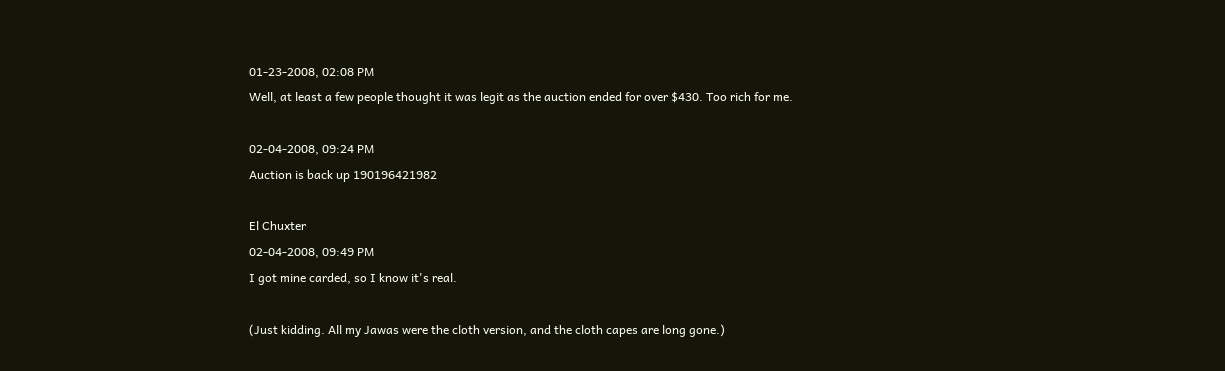01-23-2008, 02:08 PM
Well, at least a few people thought it was legit as the auction ended for over $430. Too rich for me.

02-04-2008, 09:24 PM
Auction is back up 190196421982

El Chuxter
02-04-2008, 09:49 PM
I got mine carded, so I know it's real.

(Just kidding. All my Jawas were the cloth version, and the cloth capes are long gone.)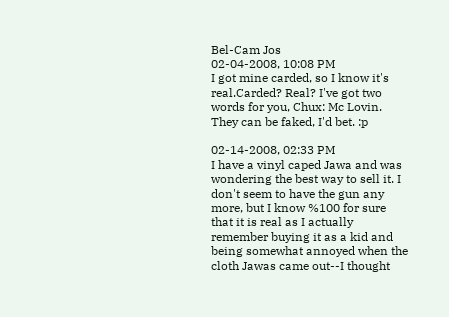Bel-Cam Jos
02-04-2008, 10:08 PM
I got mine carded, so I know it's real.Carded? Real? I've got two words for you, Chux: Mc Lovin. They can be faked, I'd bet. :p

02-14-2008, 02:33 PM
I have a vinyl caped Jawa and was wondering the best way to sell it. I don't seem to have the gun any more, but I know %100 for sure that it is real as I actually remember buying it as a kid and being somewhat annoyed when the cloth Jawas came out--I thought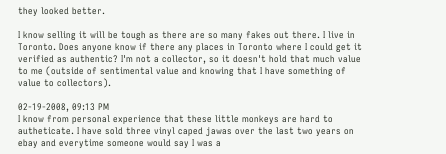they looked better.

I know selling it will be tough as there are so many fakes out there. I live in Toronto. Does anyone know if there any places in Toronto where I could get it verified as authentic? I'm not a collector, so it doesn't hold that much value to me (outside of sentimental value and knowing that I have something of value to collectors).

02-19-2008, 09:13 PM
I know from personal experience that these little monkeys are hard to autheticate. I have sold three vinyl caped jawas over the last two years on ebay and everytime someone would say I was a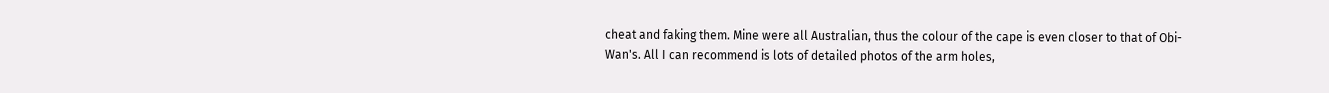cheat and faking them. Mine were all Australian, thus the colour of the cape is even closer to that of Obi-Wan's. All I can recommend is lots of detailed photos of the arm holes,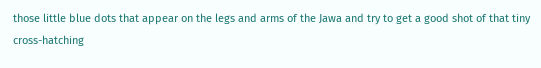those little blue dots that appear on the legs and arms of the Jawa and try to get a good shot of that tiny cross-hatching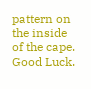pattern on the inside of the cape. Good Luck.